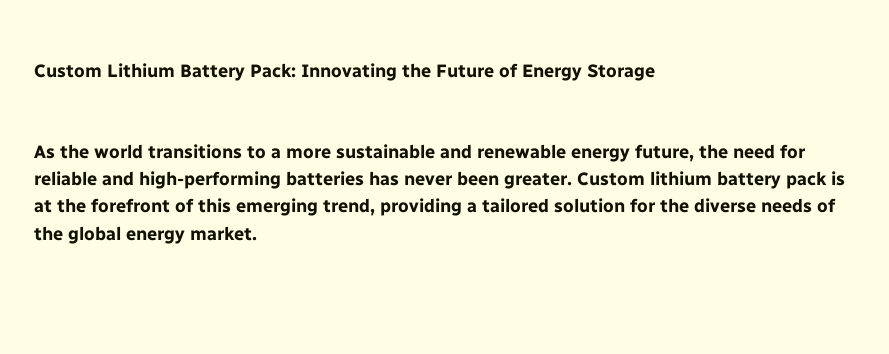Custom Lithium Battery Pack: Innovating the Future of Energy Storage


As the world transitions to a more sustainable and renewable energy future, the need for reliable and high-performing batteries has never been greater. Custom lithium battery pack is at the forefront of this emerging trend, providing a tailored solution for the diverse needs of the global energy market.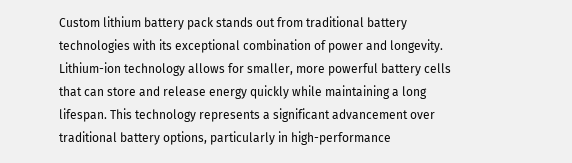Custom lithium battery pack stands out from traditional battery technologies with its exceptional combination of power and longevity. Lithium-ion technology allows for smaller, more powerful battery cells that can store and release energy quickly while maintaining a long lifespan. This technology represents a significant advancement over traditional battery options, particularly in high-performance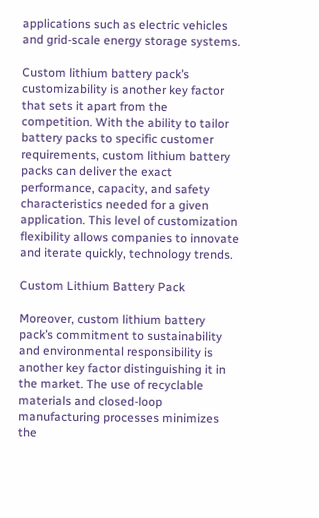applications such as electric vehicles and grid-scale energy storage systems.

Custom lithium battery pack’s customizability is another key factor that sets it apart from the competition. With the ability to tailor battery packs to specific customer requirements, custom lithium battery packs can deliver the exact performance, capacity, and safety characteristics needed for a given application. This level of customization flexibility allows companies to innovate and iterate quickly, technology trends.

Custom Lithium Battery Pack

Moreover, custom lithium battery pack’s commitment to sustainability and environmental responsibility is another key factor distinguishing it in the market. The use of recyclable materials and closed-loop manufacturing processes minimizes the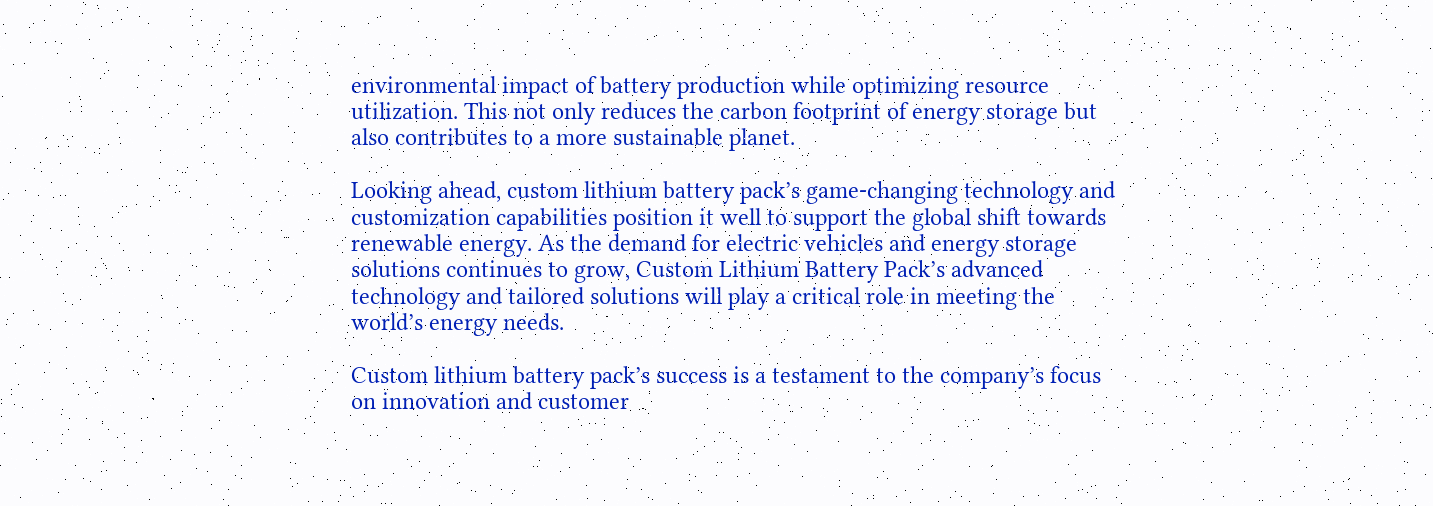environmental impact of battery production while optimizing resource utilization. This not only reduces the carbon footprint of energy storage but also contributes to a more sustainable planet.

Looking ahead, custom lithium battery pack’s game-changing technology and customization capabilities position it well to support the global shift towards renewable energy. As the demand for electric vehicles and energy storage solutions continues to grow, Custom Lithium Battery Pack’s advanced technology and tailored solutions will play a critical role in meeting the world’s energy needs.

Custom lithium battery pack’s success is a testament to the company’s focus on innovation and customer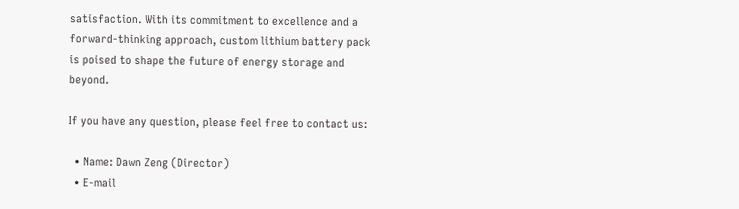satisfaction. With its commitment to excellence and a forward-thinking approach, custom lithium battery pack is poised to shape the future of energy storage and beyond.

If you have any question, please feel free to contact us:

  • Name: Dawn Zeng (Director)
  • E-mail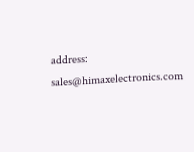address: sales@himaxelectronics.com